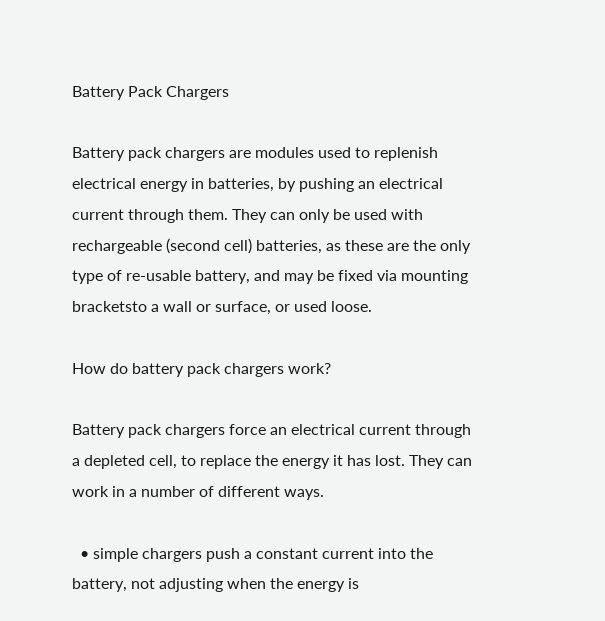Battery Pack Chargers

Battery pack chargers are modules used to replenish electrical energy in batteries, by pushing an electrical current through them. They can only be used with rechargeable (second cell) batteries, as these are the only type of re-usable battery, and may be fixed via mounting bracketsto a wall or surface, or used loose.

How do battery pack chargers work?

Battery pack chargers force an electrical current through a depleted cell, to replace the energy it has lost. They can work in a number of different ways.

  • simple chargers push a constant current into the battery, not adjusting when the energy is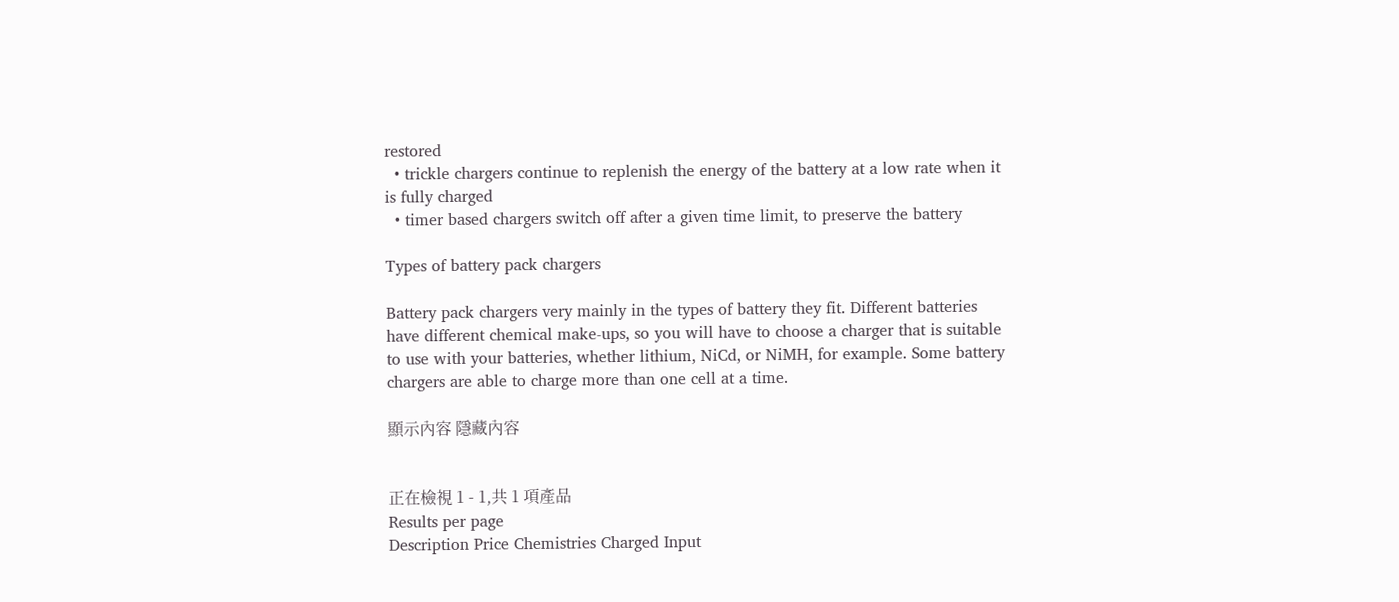restored
  • trickle chargers continue to replenish the energy of the battery at a low rate when it is fully charged
  • timer based chargers switch off after a given time limit, to preserve the battery

Types of battery pack chargers

Battery pack chargers very mainly in the types of battery they fit. Different batteries have different chemical make-ups, so you will have to choose a charger that is suitable to use with your batteries, whether lithium, NiCd, or NiMH, for example. Some battery chargers are able to charge more than one cell at a time.

顯示內容 隱藏內容


正在檢視 1 - 1,共 1 項產品
Results per page
Description Price Chemistries Charged Input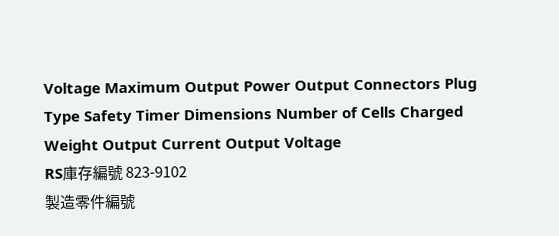Voltage Maximum Output Power Output Connectors Plug Type Safety Timer Dimensions Number of Cells Charged Weight Output Current Output Voltage
RS庫存編號 823-9102
製造零件編號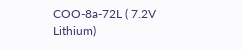COO-8a-72L ( 7.2V Lithium)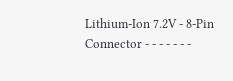Lithium-Ion 7.2V - 8-Pin Connector - - - - - - -